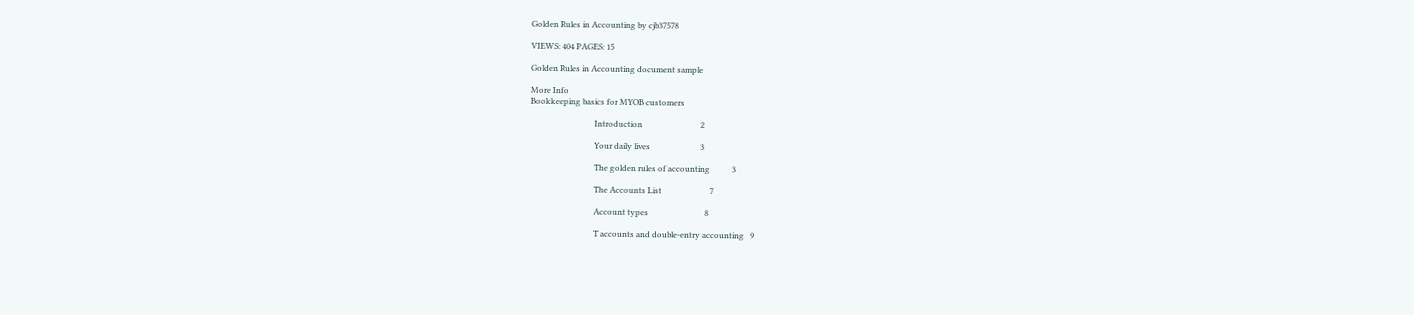Golden Rules in Accounting by cjb37578

VIEWS: 404 PAGES: 15

Golden Rules in Accounting document sample

More Info
Bookkeeping basics for MYOB customers

                                Introduction                             2

                                Your daily lives                         3

                                The golden rules of accounting           3

                                The Accounts List                        7

                                Account types                            8

                                T accounts and double-entry accounting   9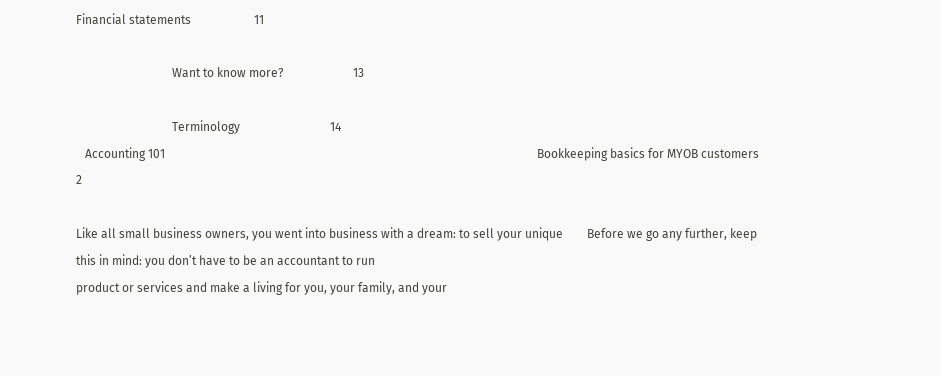Financial statements                     11

                                Want to know more?                       13

                                Terminology                              14
   Accounting 101                                                                                                                            Bookkeeping basics for MYOB customers             2

Like all small business owners, you went into business with a dream: to sell your unique        Before we go any further, keep this in mind: you don’t have to be an accountant to run
product or services and make a living for you, your family, and your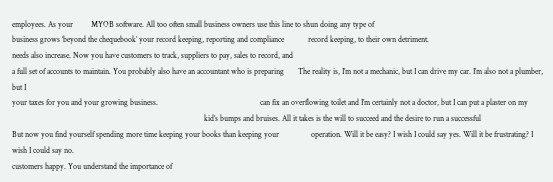employees. As your         MYOB software. All too often small business owners use this line to shun doing any type of
business grows ‘beyond the chequebook’ your record keeping, reporting and compliance            record keeping, to their own detriment.
needs also increase. Now you have customers to track, suppliers to pay, sales to record, and
a full set of accounts to maintain. You probably also have an accountant who is preparing       The reality is, I’m not a mechanic, but I can drive my car. I’m also not a plumber, but I
your taxes for you and your growing business.                                                   can fix an overflowing toilet and I’m certainly not a doctor, but I can put a plaster on my
                                                                                                kid’s bumps and bruises. All it takes is the will to succeed and the desire to run a successful
But now you find yourself spending more time keeping your books than keeping your                operation. Will it be easy? I wish I could say yes. Will it be frustrating? I wish I could say no.
customers happy. You understand the importance of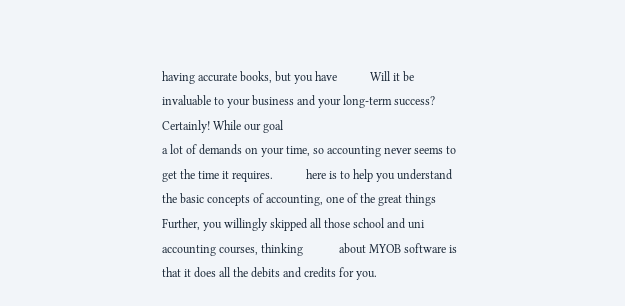having accurate books, but you have           Will it be invaluable to your business and your long-term success? Certainly! While our goal
a lot of demands on your time, so accounting never seems to get the time it requires.           here is to help you understand the basic concepts of accounting, one of the great things
Further, you willingly skipped all those school and uni accounting courses, thinking            about MYOB software is that it does all the debits and credits for you.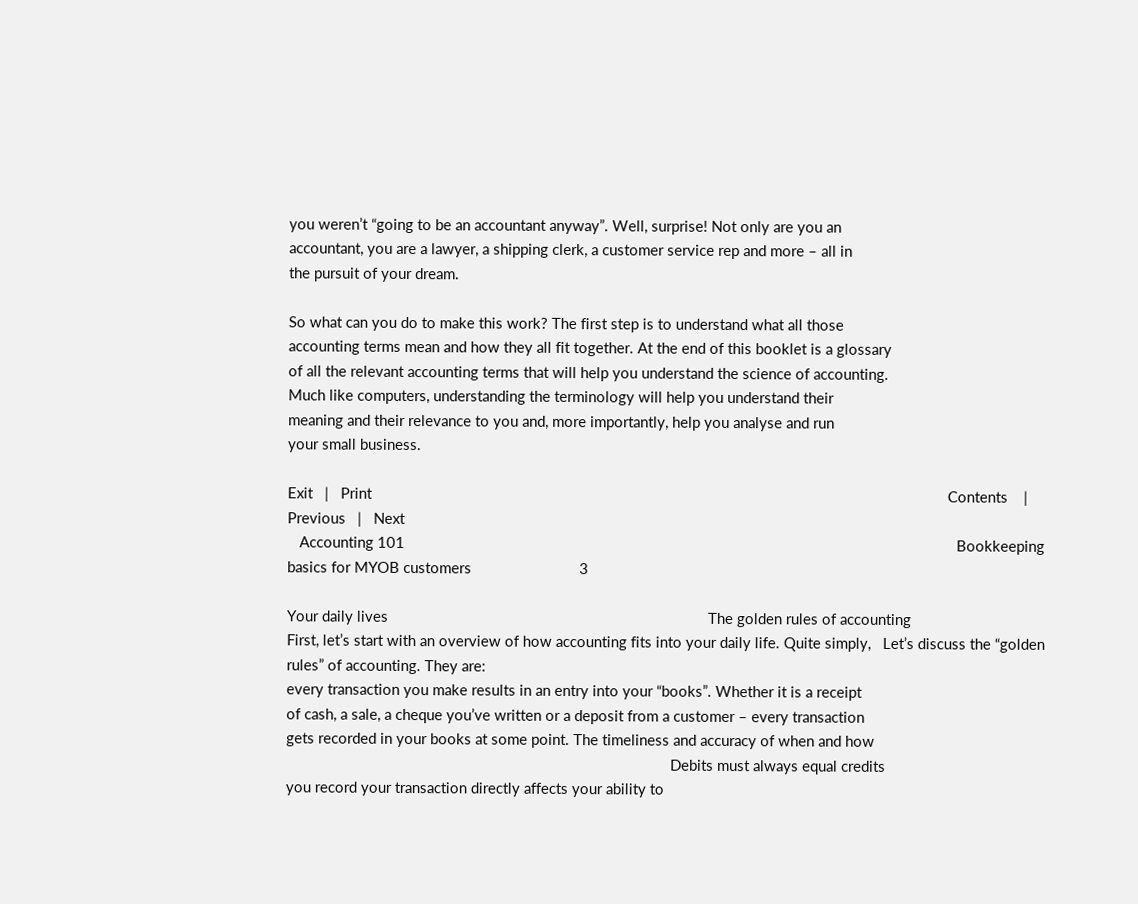you weren’t “going to be an accountant anyway”. Well, surprise! Not only are you an
accountant, you are a lawyer, a shipping clerk, a customer service rep and more – all in
the pursuit of your dream.

So what can you do to make this work? The first step is to understand what all those
accounting terms mean and how they all fit together. At the end of this booklet is a glossary
of all the relevant accounting terms that will help you understand the science of accounting.
Much like computers, understanding the terminology will help you understand their
meaning and their relevance to you and, more importantly, help you analyse and run
your small business.

Exit   |   Print                                                                                                                                                Contents    |   Previous   |   Next
   Accounting 101                                                                                                                                          Bookkeeping basics for MYOB customers                           3

Your daily lives                                                                                The golden rules of accounting
First, let’s start with an overview of how accounting fits into your daily life. Quite simply,   Let’s discuss the “golden rules” of accounting. They are:
every transaction you make results in an entry into your “books”. Whether it is a receipt
of cash, a sale, a cheque you’ve written or a deposit from a customer – every transaction
gets recorded in your books at some point. The timeliness and accuracy of when and how
                                                                                                Debits must always equal credits
you record your transaction directly affects your ability to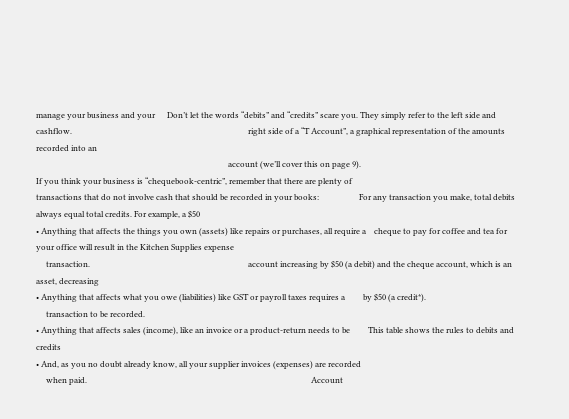manage your business and your      Don’t let the words “debits” and “credits” scare you. They simply refer to the left side and
cashflow.                                                                                        right side of a “T Account”, a graphical representation of the amounts recorded into an
                                                                                                account (we’ll cover this on page 9).
If you think your business is “chequebook-centric”, remember that there are plenty of
transactions that do not involve cash that should be recorded in your books:                    For any transaction you make, total debits always equal total credits. For example, a $50
• Anything that affects the things you own (assets) like repairs or purchases, all require a    cheque to pay for coffee and tea for your office will result in the Kitchen Supplies expense
     transaction.                                                                               account increasing by $50 (a debit) and the cheque account, which is an asset, decreasing
• Anything that affects what you owe (liabilities) like GST or payroll taxes requires a         by $50 (a credit*).
     transaction to be recorded.
• Anything that affects sales (income), like an invoice or a product-return needs to be         This table shows the rules to debits and credits
• And, as you no doubt already know, all your supplier invoices (expenses) are recorded
     when paid.                                                                                                                Account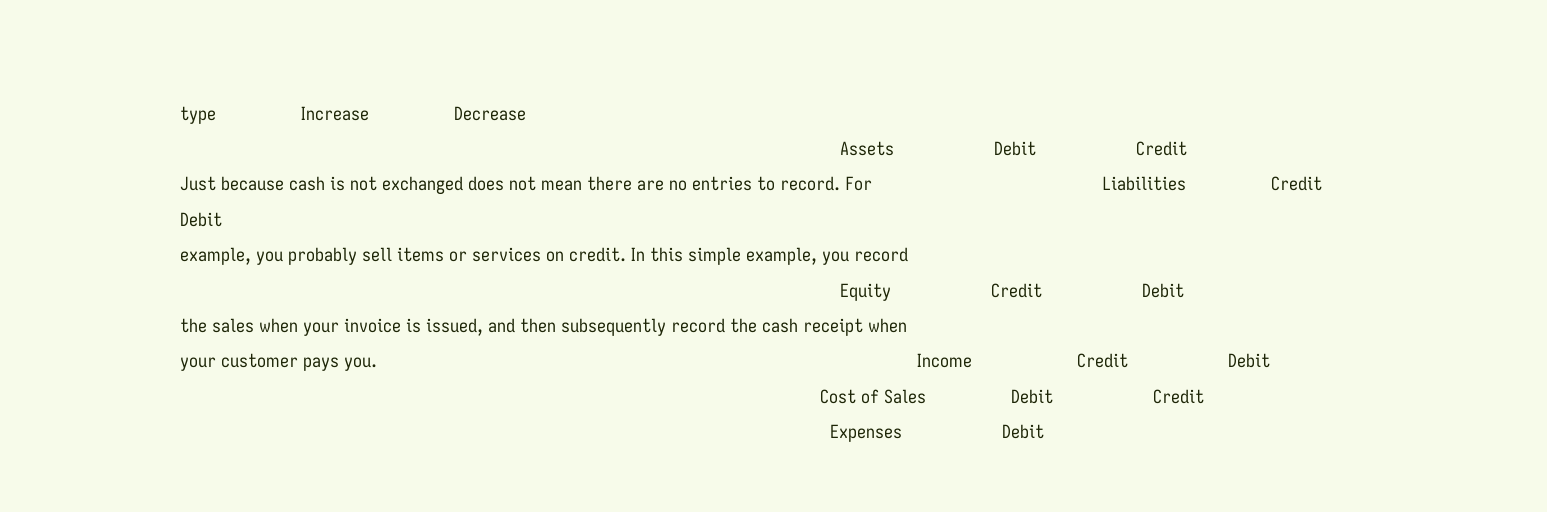type                 Increase                 Decrease
                                                                                                                                    Assets                    Debit                    Credit
Just because cash is not exchanged does not mean there are no entries to record. For                                              Liabilities                 Credit                    Debit
example, you probably sell items or services on credit. In this simple example, you record
                                                                                                                                    Equity                    Credit                    Debit
the sales when your invoice is issued, and then subsequently record the cash receipt when
your customer pays you.                                                                                                            Income                     Credit                    Debit
                                                                                                                                Cost of Sales                 Debit                    Credit
                                                                                                                                  Expenses                    Debit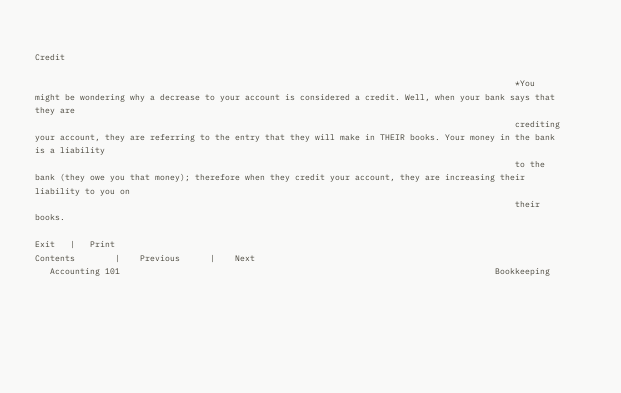Credit

                                                                                                *You might be wondering why a decrease to your account is considered a credit. Well, when your bank says that they are
                                                                                                crediting your account, they are referring to the entry that they will make in THEIR books. Your money in the bank is a liability
                                                                                                to the bank (they owe you that money); therefore when they credit your account, they are increasing their liability to you on
                                                                                                their books.

Exit   |   Print                                                                                                                                                                   Contents        |    Previous      |    Next
   Accounting 101                                                                           Bookkeeping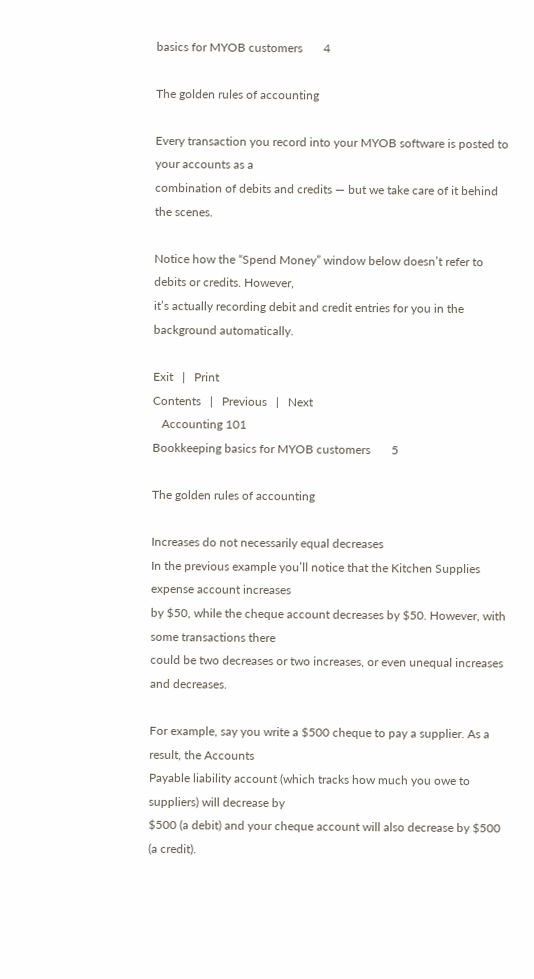basics for MYOB customers       4

The golden rules of accounting

Every transaction you record into your MYOB software is posted to your accounts as a
combination of debits and credits — but we take care of it behind the scenes.

Notice how the “Spend Money” window below doesn’t refer to debits or credits. However,
it’s actually recording debit and credit entries for you in the background automatically.

Exit   |   Print                                                                                          Contents   |   Previous   |   Next
   Accounting 101                                                                           Bookkeeping basics for MYOB customers       5

The golden rules of accounting

Increases do not necessarily equal decreases
In the previous example you’ll notice that the Kitchen Supplies expense account increases
by $50, while the cheque account decreases by $50. However, with some transactions there
could be two decreases or two increases, or even unequal increases and decreases.

For example, say you write a $500 cheque to pay a supplier. As a result, the Accounts
Payable liability account (which tracks how much you owe to suppliers) will decrease by
$500 (a debit) and your cheque account will also decrease by $500 (a credit).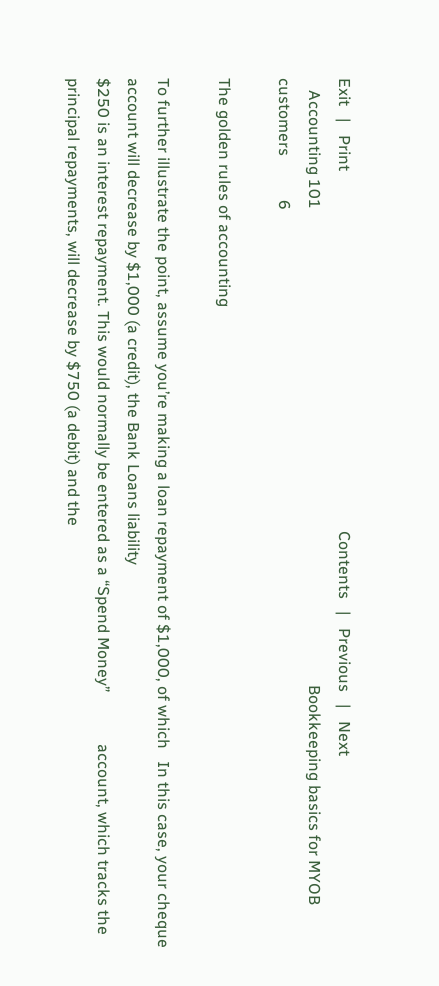Exit   |   Print                                                                                          Contents   |   Previous   |   Next
   Accounting 101                                                                                                                       Bookkeeping basics for MYOB customers           6

The golden rules of accounting

To further illustrate the point, assume you’re making a loan repayment of $1,000, of which   In this case, your cheque account will decrease by $1,000 (a credit), the Bank Loans liability
$250 is an interest repayment. This would normally be entered as a “Spend Money”             account, which tracks the principal repayments, will decrease by $750 (a debit) and the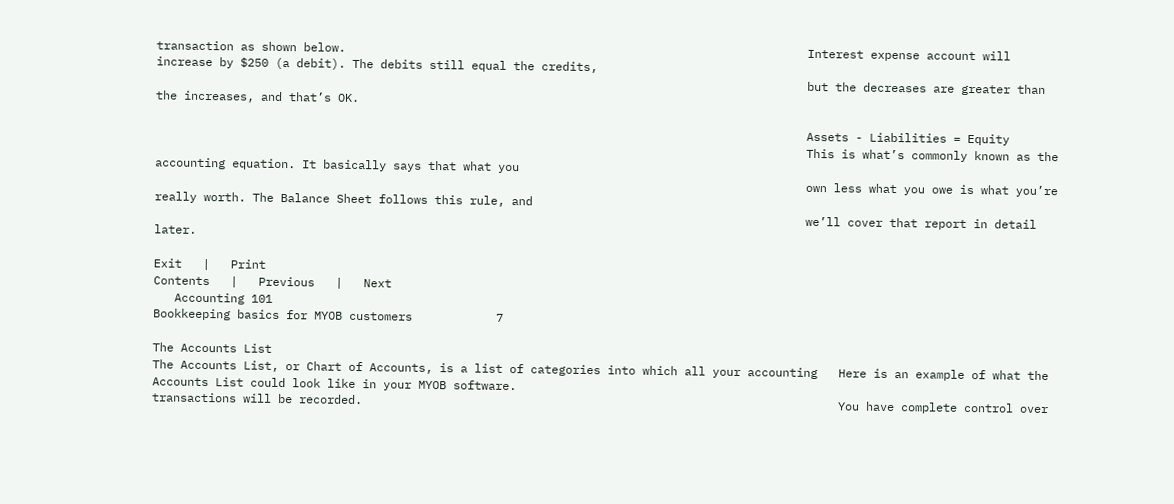transaction as shown below.                                                                  Interest expense account will increase by $250 (a debit). The debits still equal the credits,
                                                                                             but the decreases are greater than the increases, and that’s OK.

                                                                                             Assets - Liabilities = Equity
                                                                                             This is what’s commonly known as the accounting equation. It basically says that what you
                                                                                             own less what you owe is what you’re really worth. The Balance Sheet follows this rule, and
                                                                                             we’ll cover that report in detail later.

Exit   |   Print                                                                                                                                          Contents   |   Previous   |   Next
   Accounting 101                                                                                                                          Bookkeeping basics for MYOB customers            7

The Accounts List
The Accounts List, or Chart of Accounts, is a list of categories into which all your accounting   Here is an example of what the Accounts List could look like in your MYOB software.
transactions will be recorded.                                                                    You have complete control over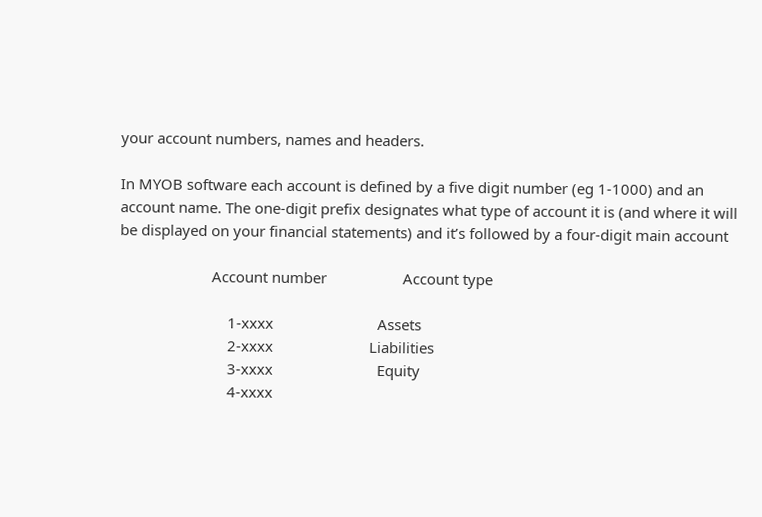your account numbers, names and headers.

In MYOB software each account is defined by a five digit number (eg 1-1000) and an
account name. The one-digit prefix designates what type of account it is (and where it will
be displayed on your financial statements) and it’s followed by a four-digit main account

                       Account number                   Account type

                           1-xxxx                          Assets
                           2-xxxx                        Liabilities
                           3-xxxx                          Equity
                           4-xxxx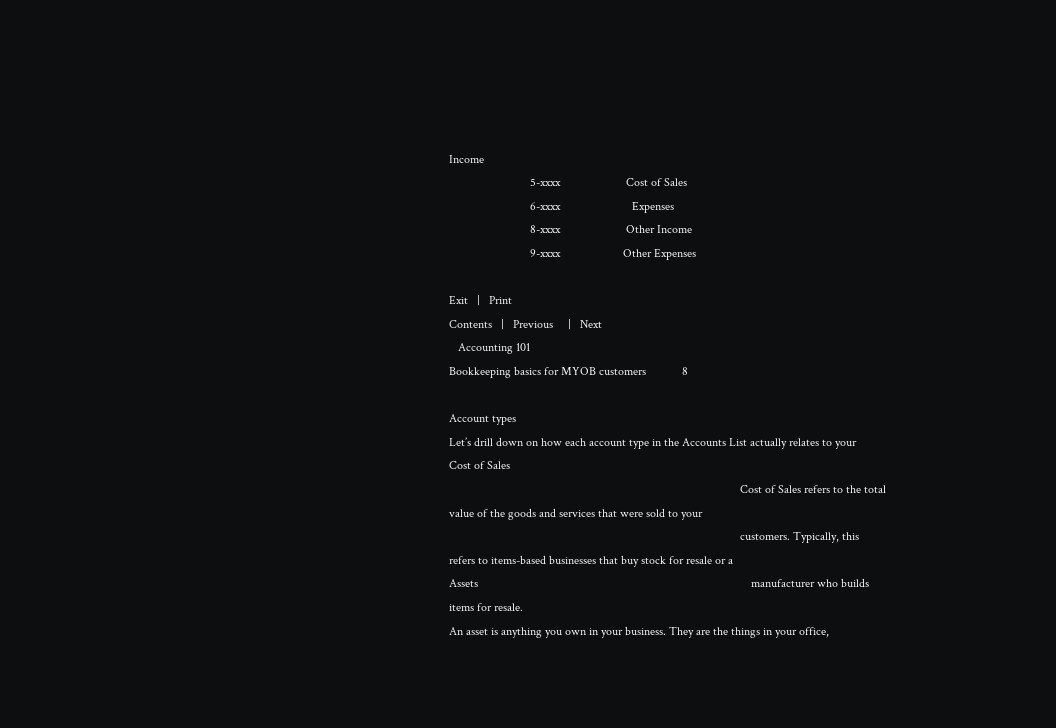Income
                           5-xxxx                      Cost of Sales
                           6-xxxx                        Expenses
                           8-xxxx                      Other Income
                           9-xxxx                     Other Expenses

Exit   |   Print                                                                                                                                            Contents   |   Previous     |   Next
   Accounting 101                                                                                                                            Bookkeeping basics for MYOB customers            8

Account types
Let’s drill down on how each account type in the Accounts List actually relates to your          Cost of Sales
                                                                                                 Cost of Sales refers to the total value of the goods and services that were sold to your
                                                                                                 customers. Typically, this refers to items-based businesses that buy stock for resale or a
Assets                                                                                           manufacturer who builds items for resale.
An asset is anything you own in your business. They are the things in your office,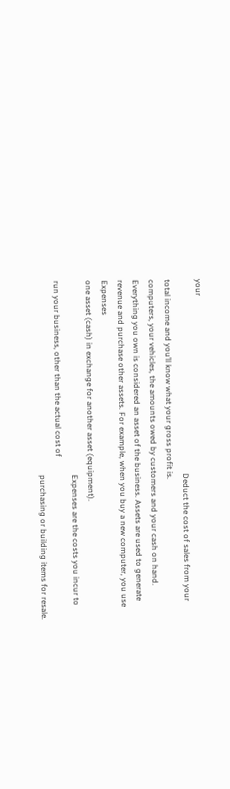your
                                                                                                 Deduct the cost of sales from your total income and you’ll know what your gross profit is.
computers, your vehicles, the amounts owed by customers and your cash on hand.
Everything you own is considered an asset of the business. Assets are used to generate
revenue and purchase other assets. For example, when you buy a new computer, you use             Expenses
one asset (cash) in exchange for another asset (equipment).
                                                                                                 Expenses are the costs you incur to run your business, other than the actual cost of
                                                                                                 purchasing or building items for resale.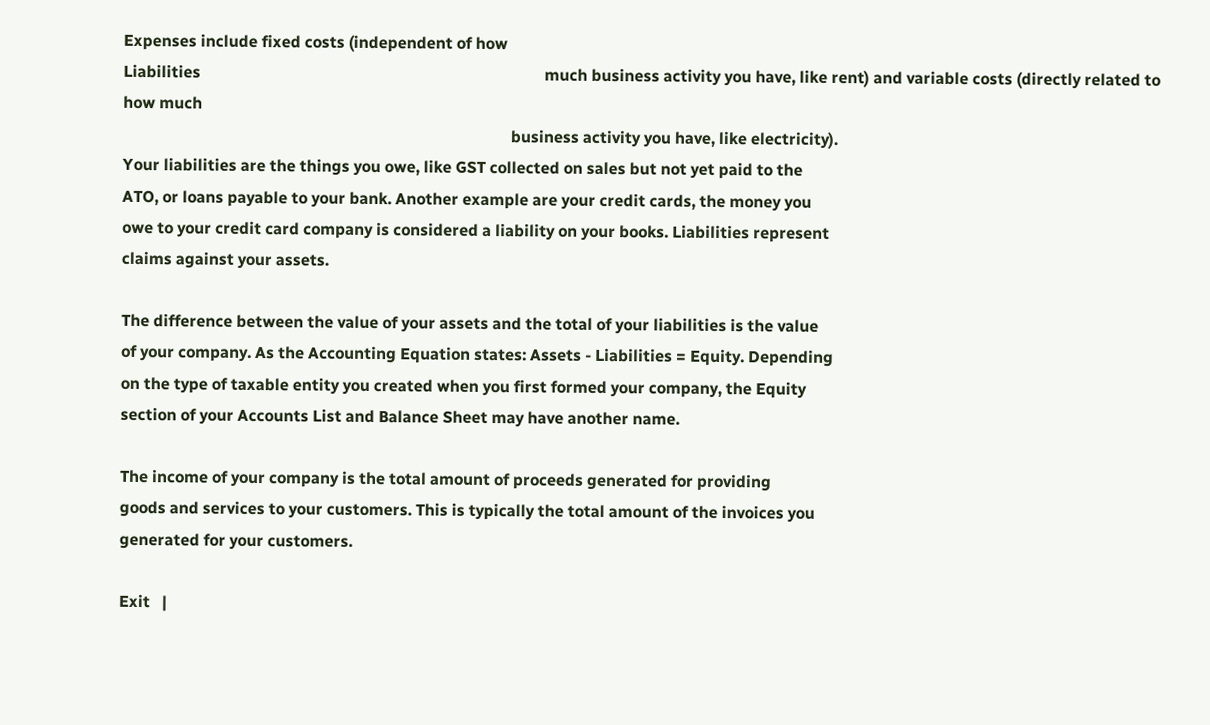Expenses include fixed costs (independent of how
Liabilities                                                                                      much business activity you have, like rent) and variable costs (directly related to how much
                                                                                                 business activity you have, like electricity).
Your liabilities are the things you owe, like GST collected on sales but not yet paid to the
ATO, or loans payable to your bank. Another example are your credit cards, the money you
owe to your credit card company is considered a liability on your books. Liabilities represent
claims against your assets.

The difference between the value of your assets and the total of your liabilities is the value
of your company. As the Accounting Equation states: Assets - Liabilities = Equity. Depending
on the type of taxable entity you created when you first formed your company, the Equity
section of your Accounts List and Balance Sheet may have another name.

The income of your company is the total amount of proceeds generated for providing
goods and services to your customers. This is typically the total amount of the invoices you
generated for your customers.

Exit   |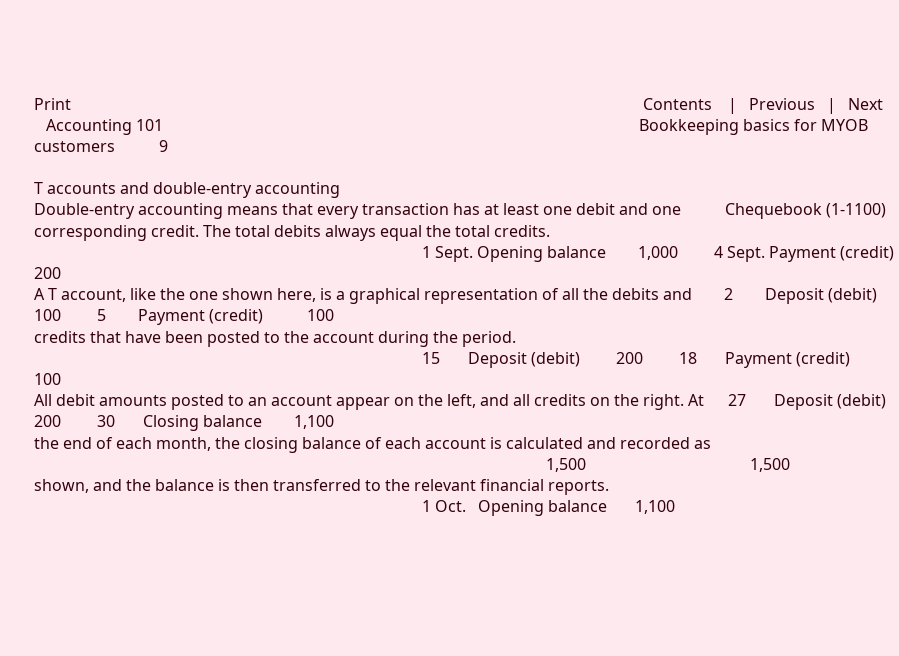Print                                                                                                                                               Contents    |   Previous   |   Next
   Accounting 101                                                                                                                       Bookkeeping basics for MYOB customers           9

T accounts and double-entry accounting
Double-entry accounting means that every transaction has at least one debit and one           Chequebook (1-1100)
corresponding credit. The total debits always equal the total credits.
                                                                                                 1 Sept. Opening balance        1,000         4 Sept. Payment (credit)            200
A T account, like the one shown here, is a graphical representation of all the debits and        2        Deposit (debit)         100         5        Payment (credit)           100
credits that have been posted to the account during the period.
                                                                                                 15       Deposit (debit)         200         18       Payment (credit)           100
All debit amounts posted to an account appear on the left, and all credits on the right. At      27       Deposit (debit)         200         30       Closing balance        1,100
the end of each month, the closing balance of each account is calculated and recorded as
                                                                                                                                1,500                                         1,500
shown, and the balance is then transferred to the relevant financial reports.
                                                                                                 1 Oct.   Opening balance       1,100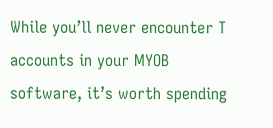While you’ll never encounter T accounts in your MYOB software, it’s worth spending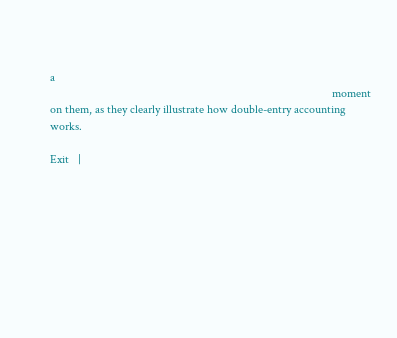a
                                                                                              moment on them, as they clearly illustrate how double-entry accounting works.

Exit   |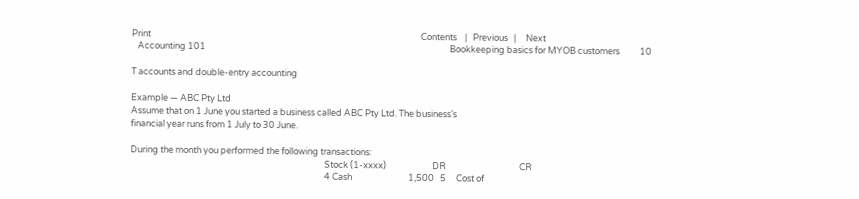Print                                                                                                                                       Contents    |   Previous   |     Next
   Accounting 101                                                                                                                          Bookkeeping basics for MYOB customers          10

T accounts and double-entry accounting

Example — ABC Pty Ltd
Assume that on 1 June you started a business called ABC Pty Ltd. The business’s
financial year runs from 1 July to 30 June.

During the month you performed the following transactions:
                                                                                                 Stock (1-xxxx)                       DR                                     CR
                                                                                                 4 Cash                            1,500   5     Cost of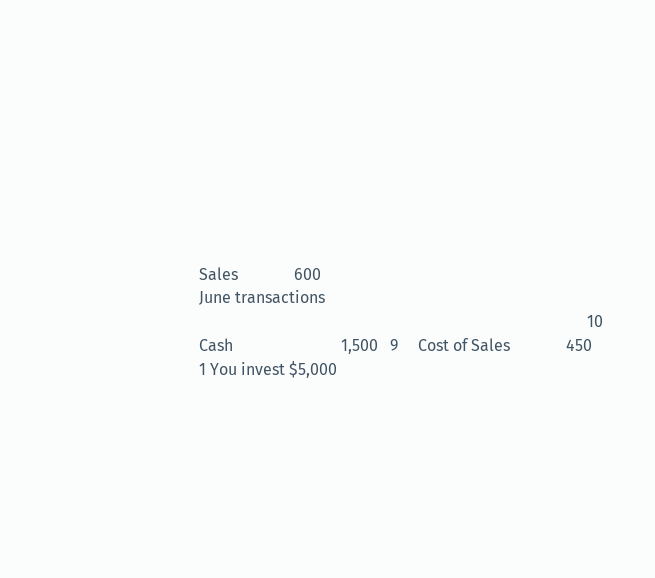Sales              600
June transactions
                                                                                                 10 Cash                           1,500   9     Cost of Sales              450
1 You invest $5,000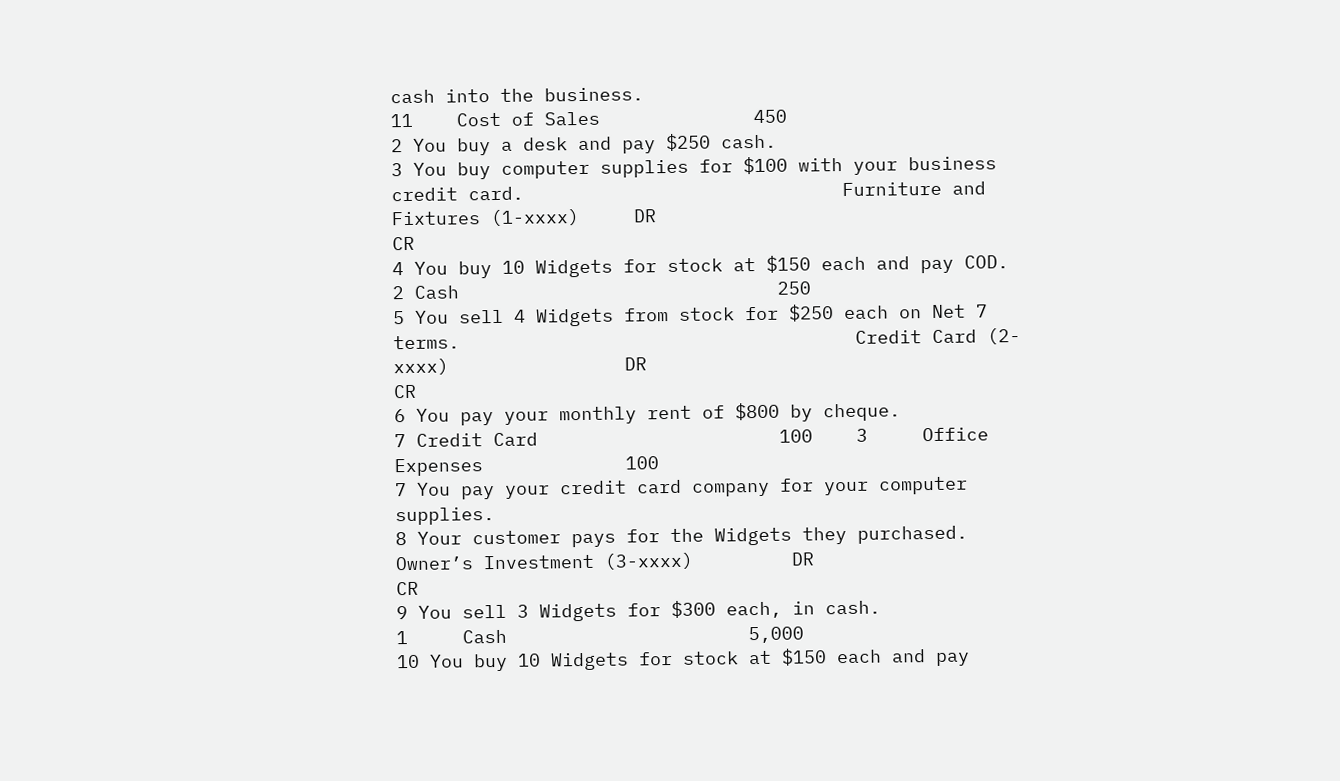cash into the business.                                                                                                11    Cost of Sales              450
2 You buy a desk and pay $250 cash.
3 You buy computer supplies for $100 with your business credit card.                             Furniture and Fixtures (1-xxxx)     DR                                      CR
4 You buy 10 Widgets for stock at $150 each and pay COD.                                         2 Cash                             250
5 You sell 4 Widgets from stock for $250 each on Net 7 terms.                                    Credit Card (2-xxxx)                DR                                      CR
6 You pay your monthly rent of $800 by cheque.                                                   7 Credit Card                      100    3     Office Expenses             100
7 You pay your credit card company for your computer supplies.
8 Your customer pays for the Widgets they purchased.                                             Owner’s Investment (3-xxxx)         DR                                       CR
9 You sell 3 Widgets for $300 each, in cash.                                                                                               1     Cash                      5,000
10 You buy 10 Widgets for stock at $150 each and pay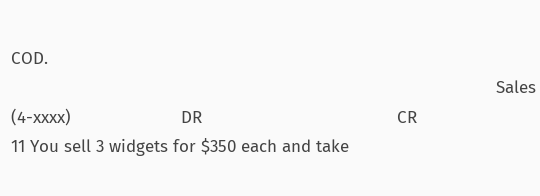COD.
                                                                                                 Sales (4-xxxx)                      DR                                       CR
11 You sell 3 widgets for $350 each and take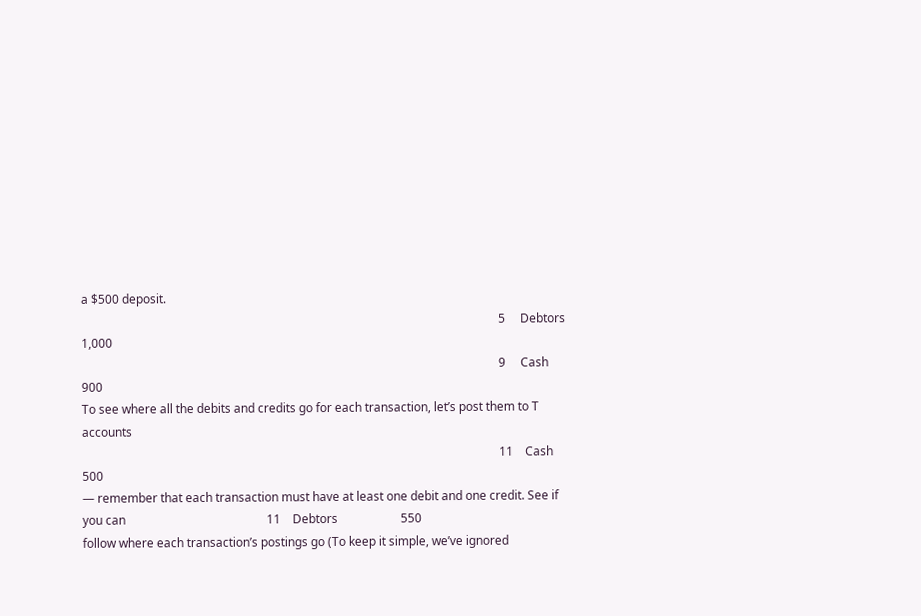a $500 deposit.
                                                                                                                                           5     Debtors                   1,000
                                                                                                                                           9     Cash                        900
To see where all the debits and credits go for each transaction, let’s post them to T accounts
                                                                                                                                           11    Cash                        500
— remember that each transaction must have at least one debit and one credit. See if you can                                               11    Debtors                     550
follow where each transaction’s postings go (To keep it simple, we’ve ignored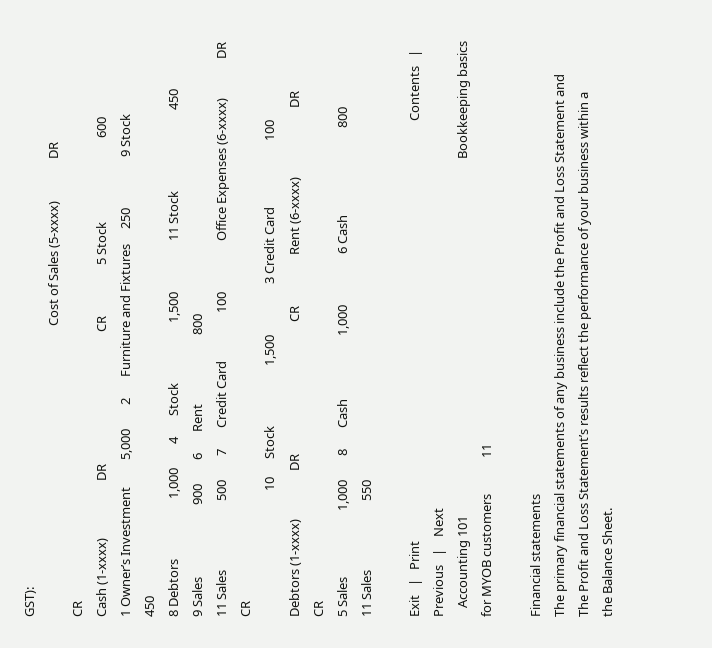GST):
                                                                                                 Cost of Sales (5-xxxx)              DR                                      CR
Cash (1-xxxx)                   DR                                            CR                 5 Stock                            600
1 Owner’s Investment         5,000        2       Furniture and Fixtures     250                 9 Stock                            450
8 Debtors                    1,000        4       Stock                    1,500                 11 Stock                           450
9 Sales                        900        6       Rent                       800
11 Sales                       500        7       Credit Card                100                 Office Expenses (6-xxxx)             DR                                      CR
                                          10      Stock                    1,500                 3 Credit Card                      100
Debtors (1-xxxx)                DR                                            CR                 Rent (6-xxxx)                       DR                                      CR
5 Sales                      1,000        8       Cash                     1,000                 6 Cash                             800
11 Sales                       550

Exit   |   Print                                                                                                                                            Contents   |   Previous   |    Next
   Accounting 101                                                                                                                       Bookkeeping basics for MYOB customers            11

Financial statements
The primary financial statements of any business include the Profit and Loss Statement and        The Profit and Loss Statement’s results reflect the performance of your business within a
the Balance Sheet.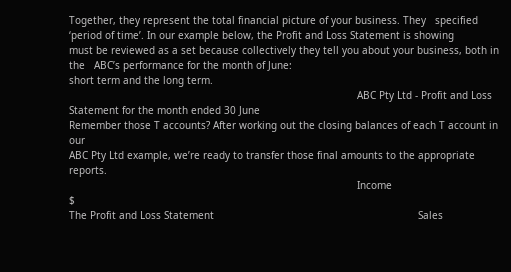Together, they represent the total financial picture of your business. They   specified ‘period of time’. In our example below, the Profit and Loss Statement is showing
must be reviewed as a set because collectively they tell you about your business, both in the   ABC’s performance for the month of June:
short term and the long term.
                                                                                                ABC Pty Ltd - Profit and Loss Statement for the month ended 30 June
Remember those T accounts? After working out the closing balances of each T account in our
ABC Pty Ltd example, we’re ready to transfer those final amounts to the appropriate reports.
                                                                                                Income                                                       $
The Profit and Loss Statement                                                                    Sales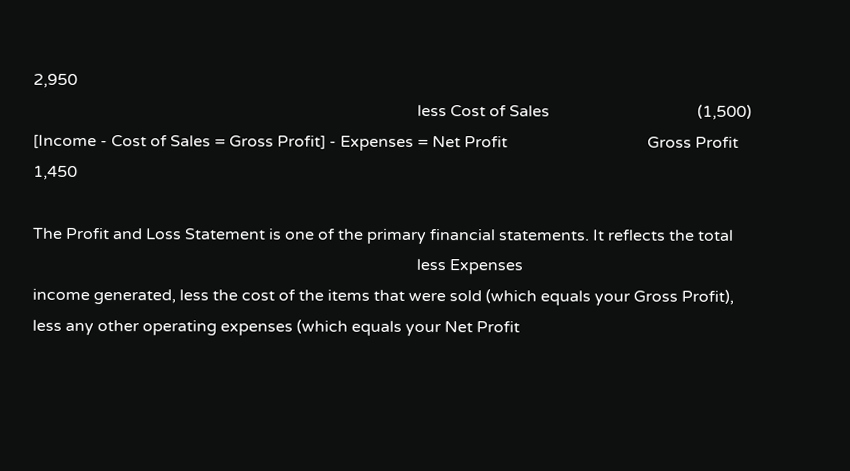2,950
                                                                                                less Cost of Sales                                     (1,500)
[Income - Cost of Sales = Gross Profit] - Expenses = Net Profit                                   Gross Profit                                             1,450

The Profit and Loss Statement is one of the primary financial statements. It reflects the total
                                                                                                less Expenses
income generated, less the cost of the items that were sold (which equals your Gross Profit),
less any other operating expenses (which equals your Net Profit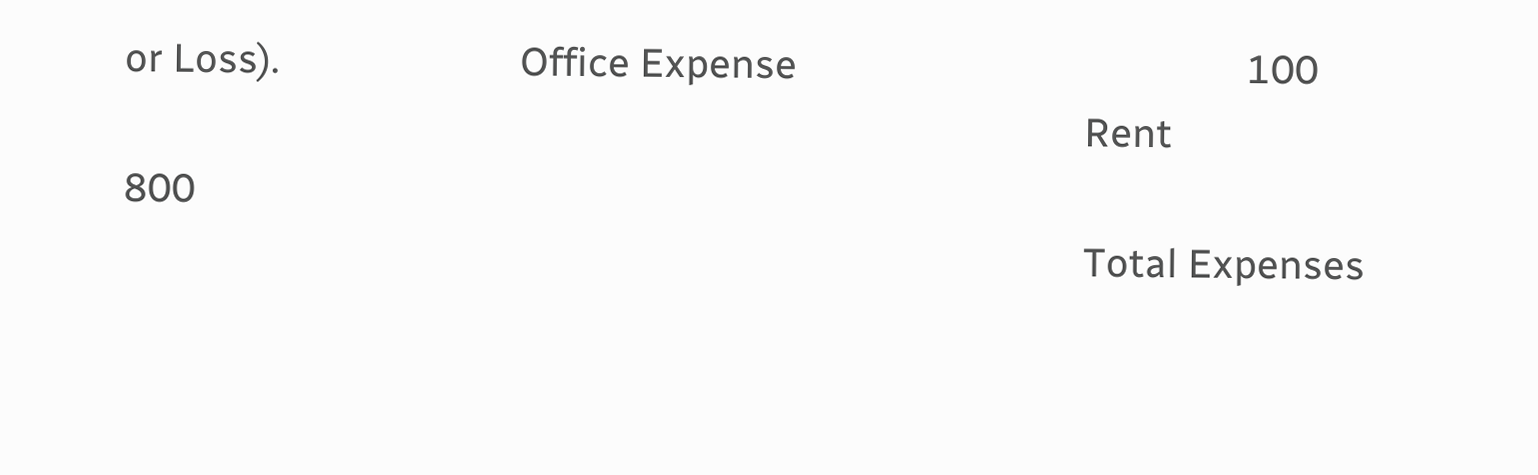or Loss).                        Office Expense                                             100
                                                                                                Rent                                                      800
                                                                                                Total Expenses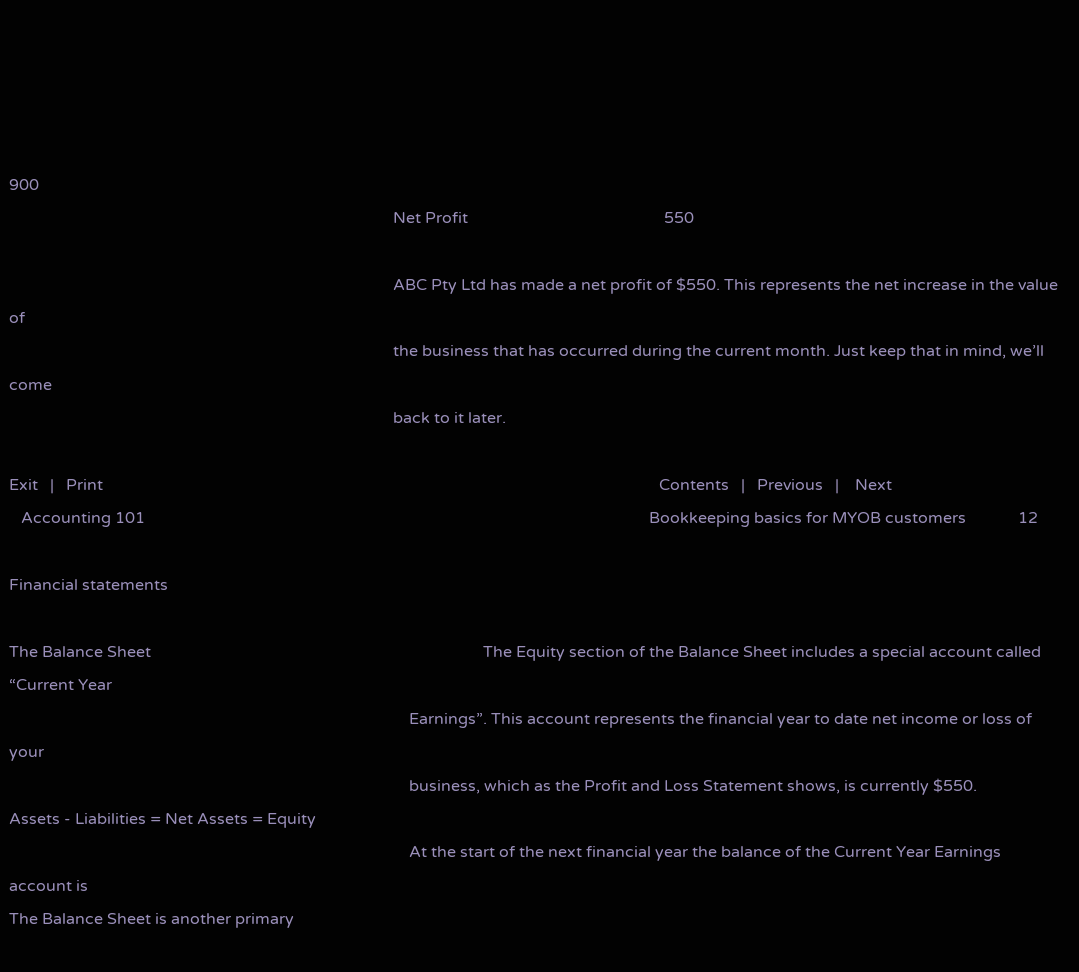900
                                                                                                Net Profit                                                 550

                                                                                                ABC Pty Ltd has made a net profit of $550. This represents the net increase in the value of
                                                                                                the business that has occurred during the current month. Just keep that in mind, we’ll come
                                                                                                back to it later.

Exit   |   Print                                                                                                                                           Contents   |   Previous   |    Next
   Accounting 101                                                                                                                              Bookkeeping basics for MYOB customers             12

Financial statements

The Balance Sheet                                                                                   The Equity section of the Balance Sheet includes a special account called “Current Year
                                                                                                    Earnings”. This account represents the financial year to date net income or loss of your
                                                                                                    business, which as the Profit and Loss Statement shows, is currently $550.
Assets - Liabilities = Net Assets = Equity
                                                                                                    At the start of the next financial year the balance of the Current Year Earnings account is
The Balance Sheet is another primary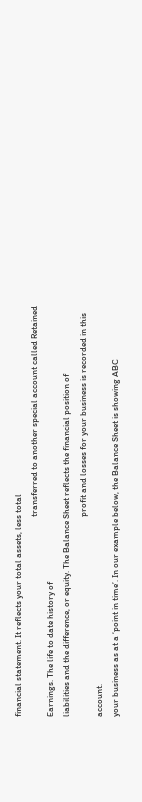financial statement. It reflects your total assets, less total
                                                                                                    transferred to another special account called Retained Earnings. The life to date history of
liabilities and the difference, or equity. The Balance Sheet reflects the financial position of
                                                                                                    profit and losses for your business is recorded in this account.
your business as at a ‘point in time’. In our example below, the Balance Sheet is showing ABC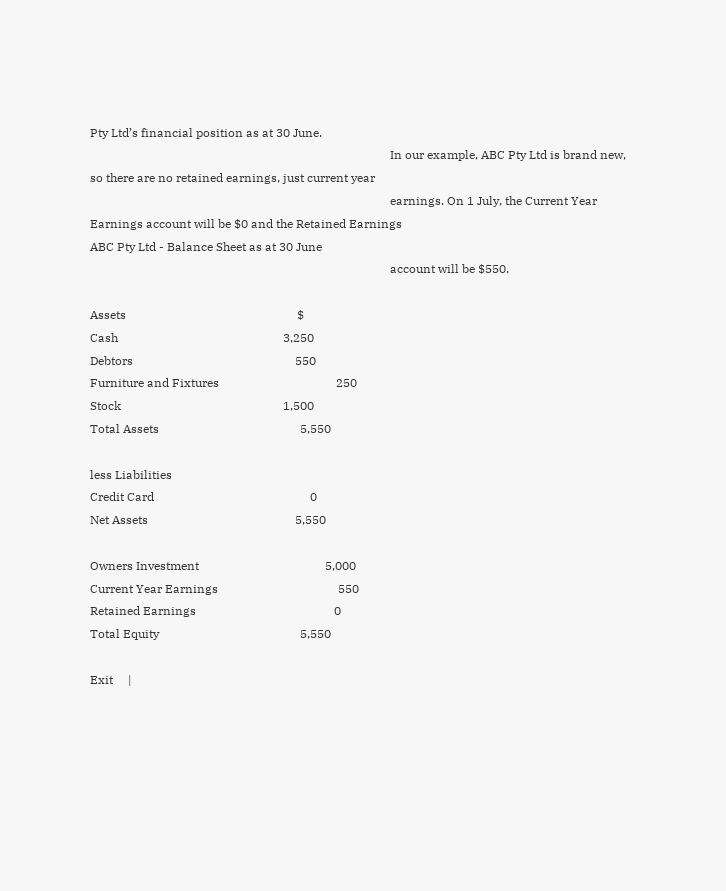Pty Ltd’s financial position as at 30 June.
                                                                                                    In our example, ABC Pty Ltd is brand new, so there are no retained earnings, just current year
                                                                                                    earnings. On 1 July, the Current Year Earnings account will be $0 and the Retained Earnings
ABC Pty Ltd - Balance Sheet as at 30 June
                                                                                                    account will be $550.

Assets                                                         $
Cash                                                       3,250
Debtors                                                      550
Furniture and Fixtures                                       250
Stock                                                      1,500
Total Assets                                               5,550

less Liabilities
Credit Card                                                    0
Net Assets                                                 5,550

Owners Investment                                          5,000
Current Year Earnings                                        550
Retained Earnings                                              0
Total Equity                                               5,550

Exit     |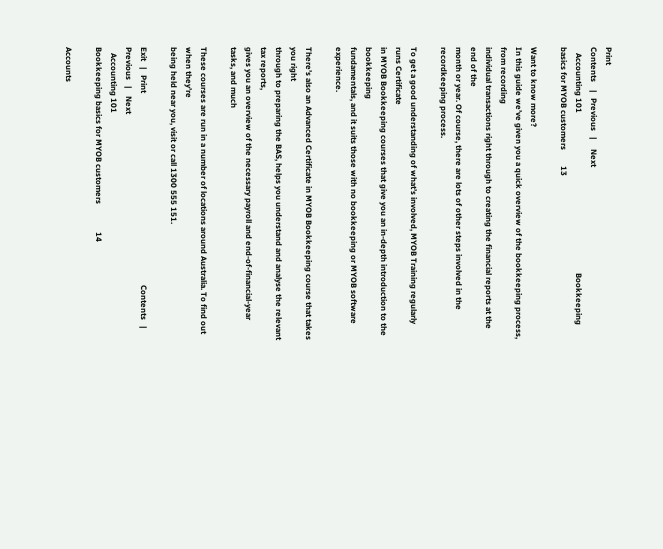Print                                                                                                                                                Contents    |   Previous   |     Next
   Accounting 101                                                                                Bookkeeping basics for MYOB customers        13

Want to know more?
In this guide we’ve given you a quick overview of the bookkeeping process, from recording
individual transactions right through to creating the financial reports at the end of the
month or year. Of course, there are lots of other steps involved in the recordkeeping process.

To get a good understanding of what’s involved, MYOB Training regularly runs Certificate
in MYOB Bookkeeping courses that give you an in-depth introduction to the bookkeeping
fundamentals, and it suits those with no bookkeeping or MYOB software experience.

There’s also an Advanced Certificate in MYOB Bookkeeping course that takes you right
through to preparing the BAS, helps you understand and analyse the relevant tax reports,
gives you an overview of the necessary payroll and end-of-financial-year tasks, and much

These courses are run in a number of locations around Australia. To find out when they’re
being held near you, visit or call 1300 555 151.

Exit   |   Print                                                                                                Contents   |   Previous   |    Next
   Accounting 101                                                                                                                              Bookkeeping basics for MYOB customers              14

Accounts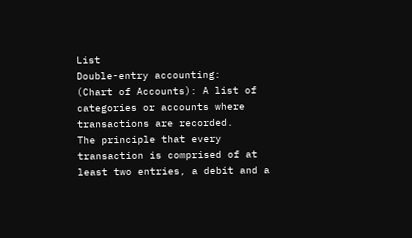List                                                                                      Double-entry accounting:
(Chart of Accounts): A list of categories or accounts where transactions are recorded.             The principle that every transaction is comprised of at least two entries, a debit and a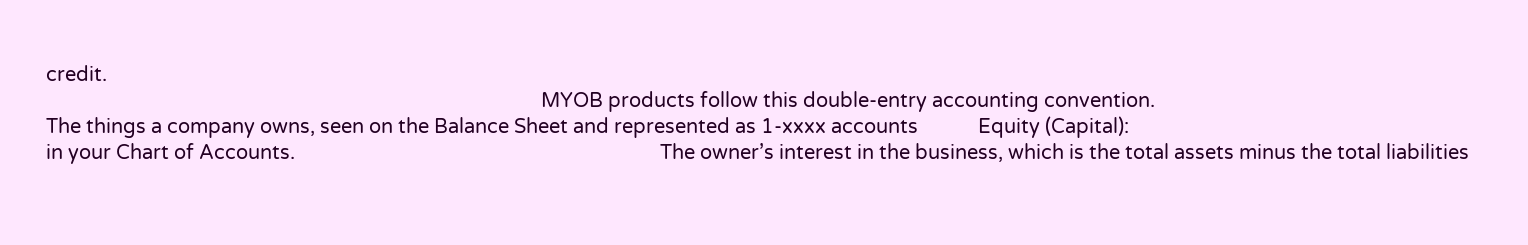credit.
                                                                                                   MYOB products follow this double-entry accounting convention.
The things a company owns, seen on the Balance Sheet and represented as 1-xxxx accounts            Equity (Capital):
in your Chart of Accounts.                                                                         The owner’s interest in the business, which is the total assets minus the total liabilities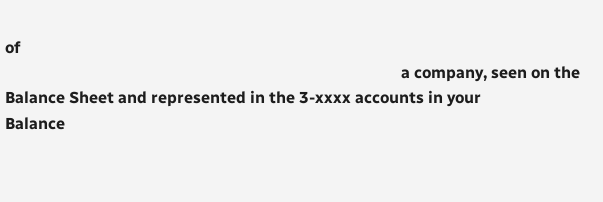of
                                                                                                   a company, seen on the Balance Sheet and represented in the 3-xxxx accounts in your
Balance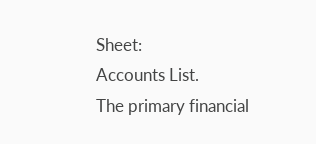Sheet:                                                                                     Accounts List.
The primary financial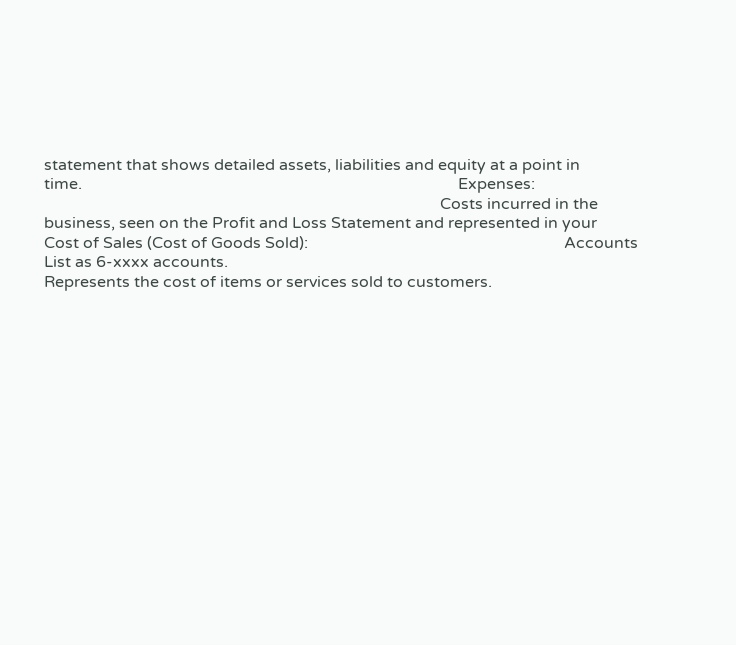statement that shows detailed assets, liabilities and equity at a point in
time.                                                                                              Expenses:
                                                                                                   Costs incurred in the business, seen on the Profit and Loss Statement and represented in your
Cost of Sales (Cost of Goods Sold):                                                                Accounts List as 6-xxxx accounts.
Represents the cost of items or services sold to customers.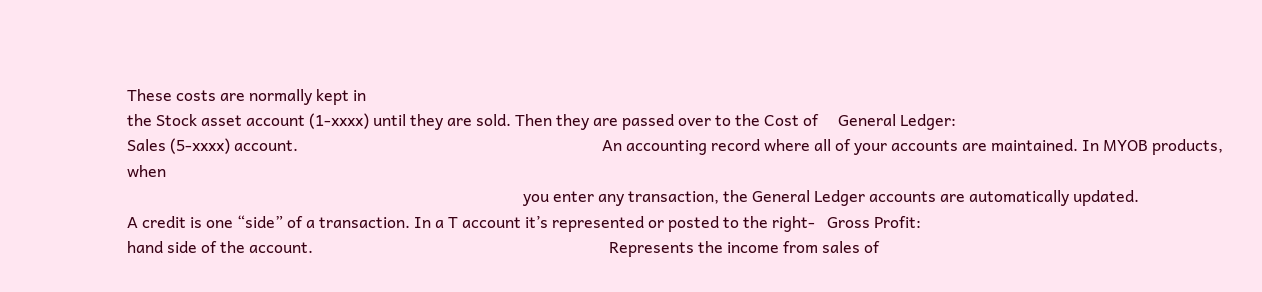These costs are normally kept in
the Stock asset account (1-xxxx) until they are sold. Then they are passed over to the Cost of     General Ledger:
Sales (5-xxxx) account.                                                                            An accounting record where all of your accounts are maintained. In MYOB products, when
                                                                                                   you enter any transaction, the General Ledger accounts are automatically updated.
A credit is one “side” of a transaction. In a T account it’s represented or posted to the right-   Gross Profit:
hand side of the account.                                                                          Represents the income from sales of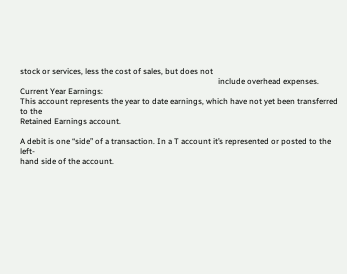stock or services, less the cost of sales, but does not
                                                                                                   include overhead expenses.
Current Year Earnings:
This account represents the year to date earnings, which have not yet been transferred to the
Retained Earnings account.

A debit is one “side” of a transaction. In a T account it’s represented or posted to the left-
hand side of the account.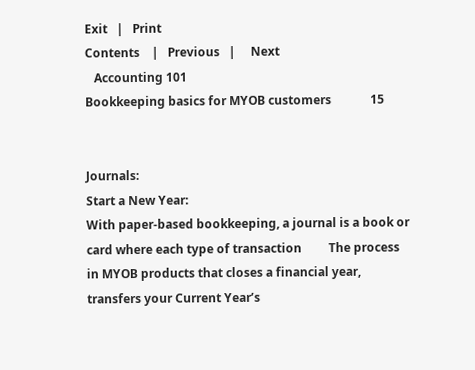Exit   |   Print                                                                                                                                                   Contents    |   Previous   |     Next
   Accounting 101                                                                                                                          Bookkeeping basics for MYOB customers             15


Journals:                                                                                        Start a New Year:
With paper-based bookkeeping, a journal is a book or card where each type of transaction         The process in MYOB products that closes a financial year, transfers your Current Year’s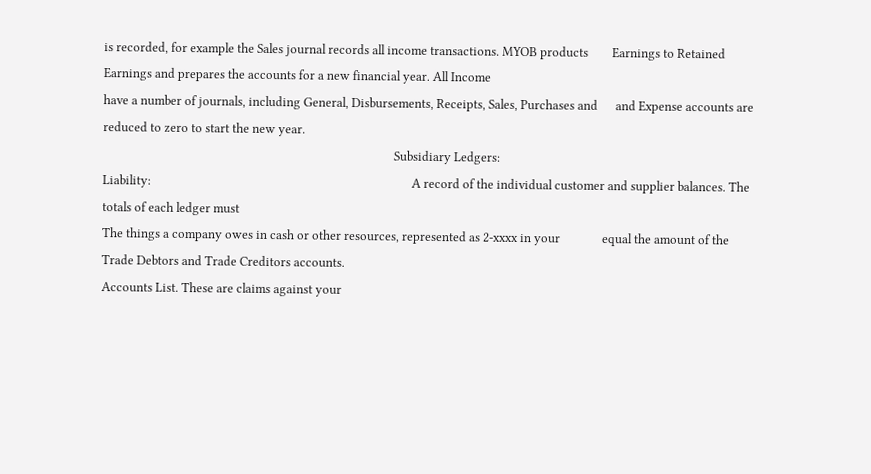is recorded, for example the Sales journal records all income transactions. MYOB products        Earnings to Retained Earnings and prepares the accounts for a new financial year. All Income
have a number of journals, including General, Disbursements, Receipts, Sales, Purchases and      and Expense accounts are reduced to zero to start the new year.
                                                                                                 Subsidiary Ledgers:
Liability:                                                                                       A record of the individual customer and supplier balances. The totals of each ledger must
The things a company owes in cash or other resources, represented as 2-xxxx in your              equal the amount of the Trade Debtors and Trade Creditors accounts.
Accounts List. These are claims against your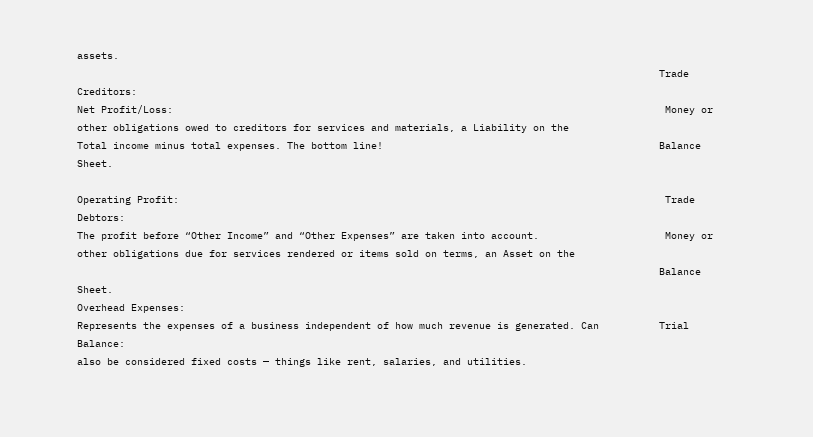assets.
                                                                                                 Trade Creditors:
Net Profit/Loss:                                                                                  Money or other obligations owed to creditors for services and materials, a Liability on the
Total income minus total expenses. The bottom line!                                              Balance Sheet.

Operating Profit:                                                                                 Trade Debtors:
The profit before “Other Income” and “Other Expenses” are taken into account.                     Money or other obligations due for services rendered or items sold on terms, an Asset on the
                                                                                                 Balance Sheet.
Overhead Expenses:
Represents the expenses of a business independent of how much revenue is generated. Can          Trial Balance:
also be considered fixed costs — things like rent, salaries, and utilities.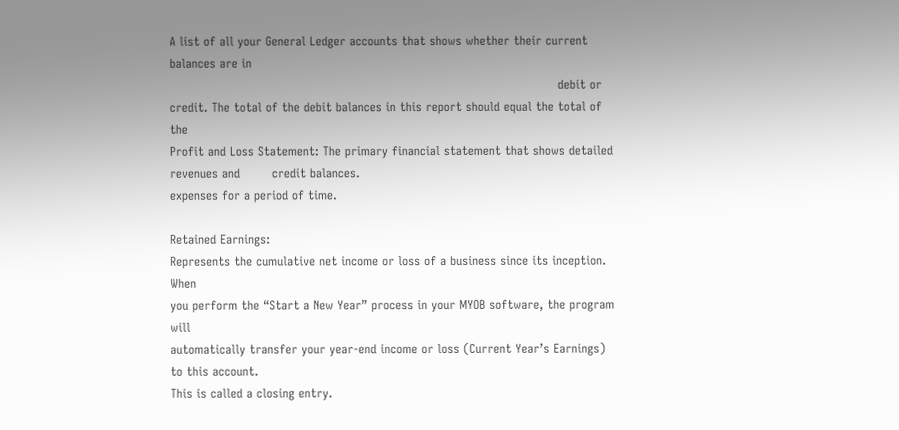A list of all your General Ledger accounts that shows whether their current balances are in
                                                                                                 debit or credit. The total of the debit balances in this report should equal the total of the
Profit and Loss Statement: The primary financial statement that shows detailed revenues and        credit balances.
expenses for a period of time.

Retained Earnings:
Represents the cumulative net income or loss of a business since its inception. When
you perform the “Start a New Year” process in your MYOB software, the program will
automatically transfer your year-end income or loss (Current Year’s Earnings) to this account.
This is called a closing entry.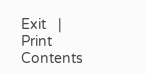Exit   |   Print                                                                                                                                              Contents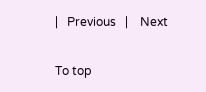|   Previous   |    Next

To top